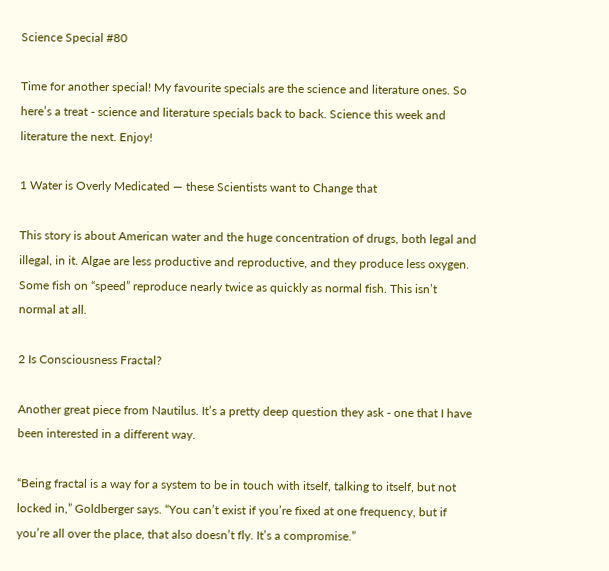Science Special #80

Time for another special! My favourite specials are the science and literature ones. So here’s a treat - science and literature specials back to back. Science this week and literature the next. Enjoy!

1 Water is Overly Medicated — these Scientists want to Change that

This story is about American water and the huge concentration of drugs, both legal and illegal, in it. Algae are less productive and reproductive, and they produce less oxygen. Some fish on “speed” reproduce nearly twice as quickly as normal fish. This isn’t normal at all.

2 Is Consciousness Fractal?

Another great piece from Nautilus. It’s a pretty deep question they ask - one that I have been interested in a different way.

“Being fractal is a way for a system to be in touch with itself, talking to itself, but not locked in,” Goldberger says. “You can’t exist if you’re fixed at one frequency, but if you’re all over the place, that also doesn’t fly. It’s a compromise.”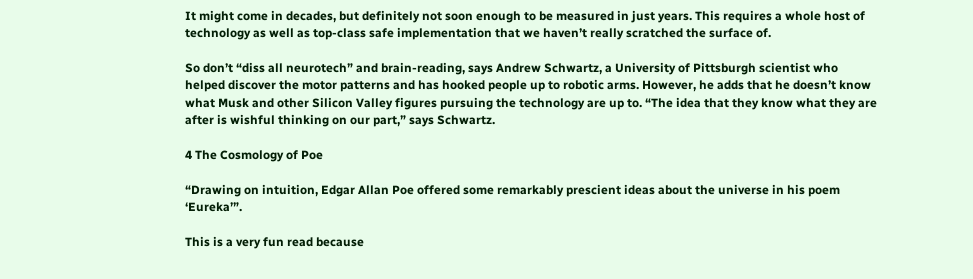It might come in decades, but definitely not soon enough to be measured in just years. This requires a whole host of technology as well as top-class safe implementation that we haven’t really scratched the surface of.

So don’t “diss all neurotech” and brain-reading, says Andrew Schwartz, a University of Pittsburgh scientist who helped discover the motor patterns and has hooked people up to robotic arms. However, he adds that he doesn’t know what Musk and other Silicon Valley figures pursuing the technology are up to. “The idea that they know what they are after is wishful thinking on our part,” says Schwartz.

4 The Cosmology of Poe

“Drawing on intuition, Edgar Allan Poe offered some remarkably prescient ideas about the universe in his poem ‘Eureka’”.

This is a very fun read because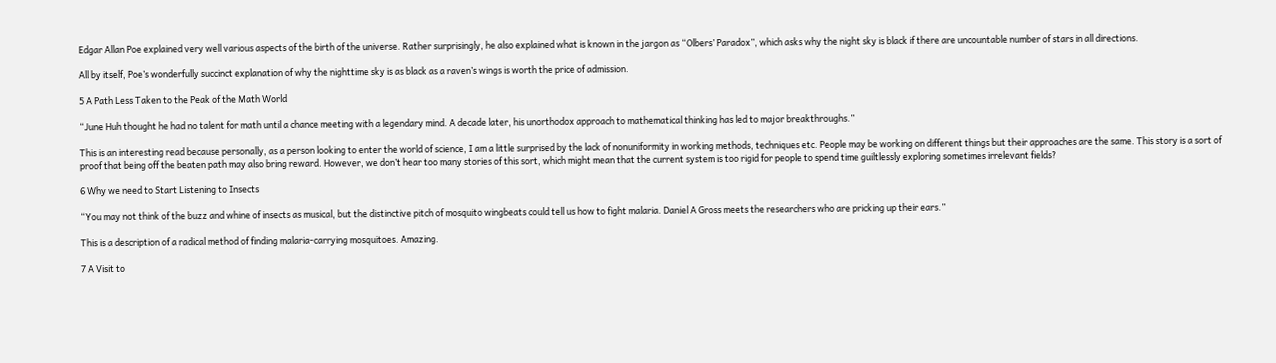Edgar Allan Poe explained very well various aspects of the birth of the universe. Rather surprisingly, he also explained what is known in the jargon as “Olbers’ Paradox”, which asks why the night sky is black if there are uncountable number of stars in all directions.

All by itself, Poe’s wonderfully succinct explanation of why the nighttime sky is as black as a raven’s wings is worth the price of admission.

5 A Path Less Taken to the Peak of the Math World

“June Huh thought he had no talent for math until a chance meeting with a legendary mind. A decade later, his unorthodox approach to mathematical thinking has led to major breakthroughs.”

This is an interesting read because personally, as a person looking to enter the world of science, I am a little surprised by the lack of nonuniformity in working methods, techniques etc. People may be working on different things but their approaches are the same. This story is a sort of proof that being off the beaten path may also bring reward. However, we don’t hear too many stories of this sort, which might mean that the current system is too rigid for people to spend time guiltlessly exploring sometimes irrelevant fields?

6 Why we need to Start Listening to Insects

“You may not think of the buzz and whine of insects as musical, but the distinctive pitch of mosquito wingbeats could tell us how to fight malaria. Daniel A Gross meets the researchers who are pricking up their ears.”

This is a description of a radical method of finding malaria-carrying mosquitoes. Amazing.

7 A Visit to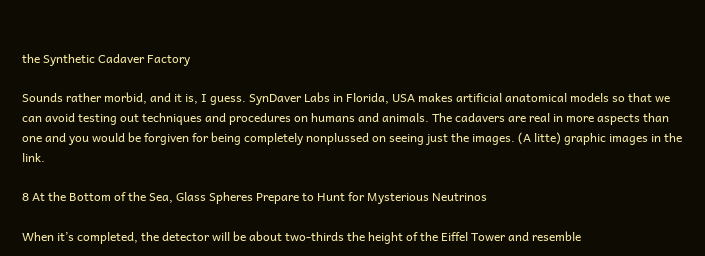the Synthetic Cadaver Factory

Sounds rather morbid, and it is, I guess. SynDaver Labs in Florida, USA makes artificial anatomical models so that we can avoid testing out techniques and procedures on humans and animals. The cadavers are real in more aspects than one and you would be forgiven for being completely nonplussed on seeing just the images. (A litte) graphic images in the link.

8 At the Bottom of the Sea, Glass Spheres Prepare to Hunt for Mysterious Neutrinos

When it’s completed, the detector will be about two-thirds the height of the Eiffel Tower and resemble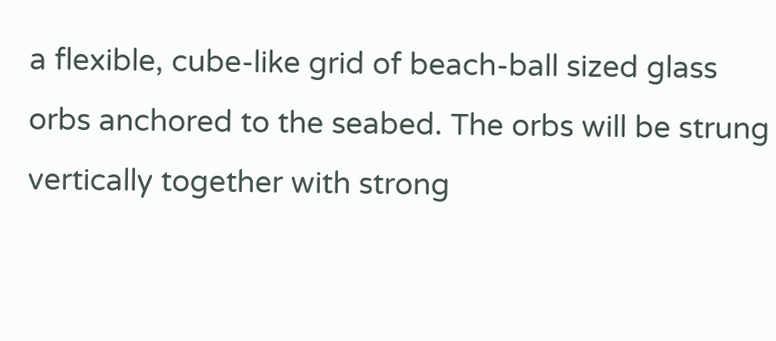a flexible, cube-like grid of beach-ball sized glass orbs anchored to the seabed. The orbs will be strung vertically together with strong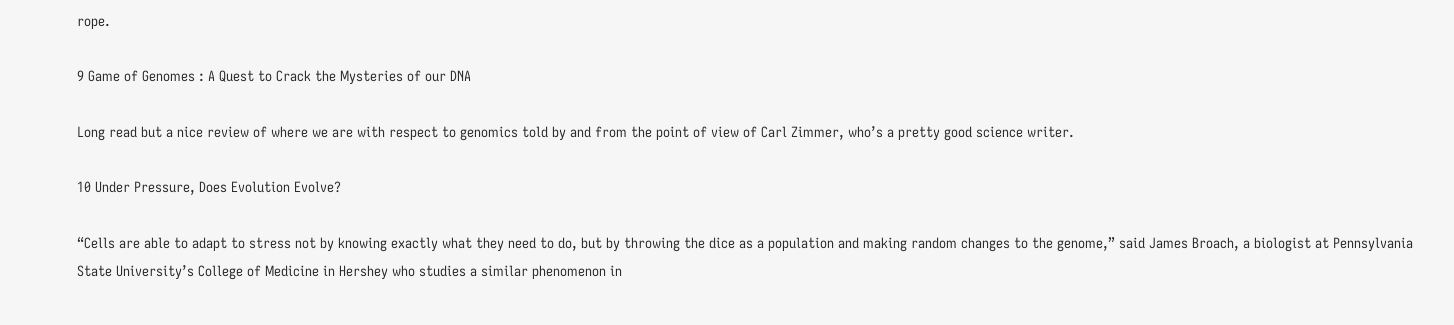rope.

9 Game of Genomes : A Quest to Crack the Mysteries of our DNA

Long read but a nice review of where we are with respect to genomics told by and from the point of view of Carl Zimmer, who’s a pretty good science writer.

10 Under Pressure, Does Evolution Evolve?

“Cells are able to adapt to stress not by knowing exactly what they need to do, but by throwing the dice as a population and making random changes to the genome,” said James Broach, a biologist at Pennsylvania State University’s College of Medicine in Hershey who studies a similar phenomenon in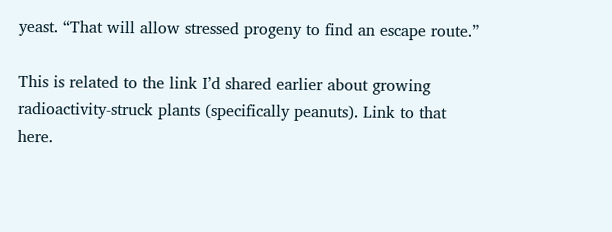yeast. “That will allow stressed progeny to find an escape route.”

This is related to the link I’d shared earlier about growing radioactivity-struck plants (specifically peanuts). Link to that here.